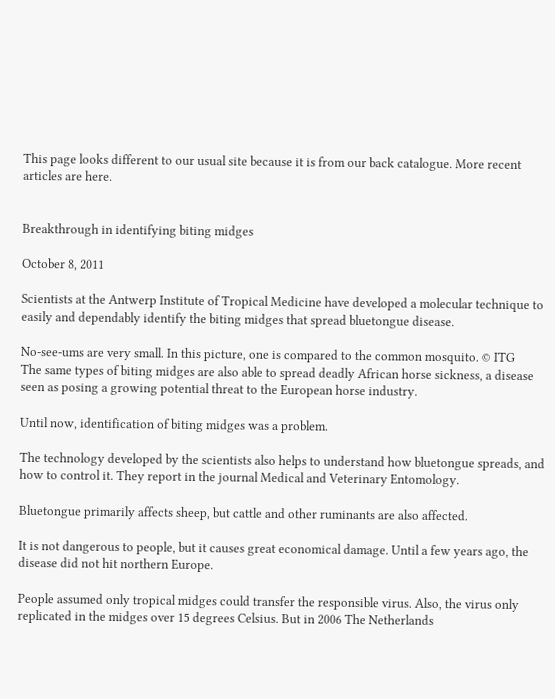This page looks different to our usual site because it is from our back catalogue. More recent articles are here.


Breakthrough in identifying biting midges

October 8, 2011

Scientists at the Antwerp Institute of Tropical Medicine have developed a molecular technique to easily and dependably identify the biting midges that spread bluetongue disease.

No-see-ums are very small. In this picture, one is compared to the common mosquito. © ITG
The same types of biting midges are also able to spread deadly African horse sickness, a disease seen as posing a growing potential threat to the European horse industry.

Until now, identification of biting midges was a problem.

The technology developed by the scientists also helps to understand how bluetongue spreads, and how to control it. They report in the journal Medical and Veterinary Entomology.

Bluetongue primarily affects sheep, but cattle and other ruminants are also affected.

It is not dangerous to people, but it causes great economical damage. Until a few years ago, the disease did not hit northern Europe.

People assumed only tropical midges could transfer the responsible virus. Also, the virus only replicated in the midges over 15 degrees Celsius. But in 2006 The Netherlands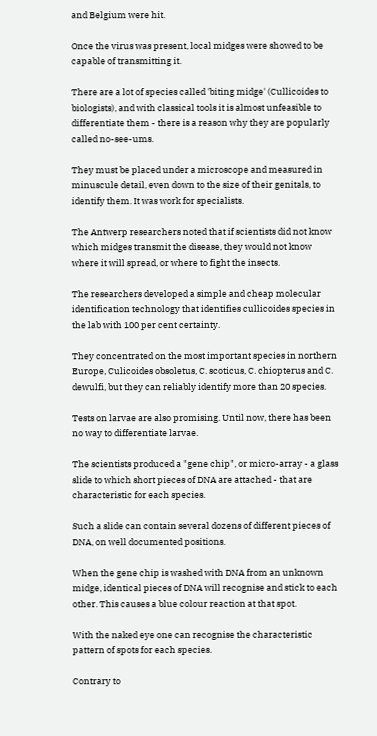and Belgium were hit.

Once the virus was present, local midges were showed to be capable of transmitting it.

There are a lot of species called 'biting midge' (Cullicoides to biologists), and with classical tools it is almost unfeasible to differentiate them - there is a reason why they are popularly called no-see-ums.

They must be placed under a microscope and measured in minuscule detail, even down to the size of their genitals, to identify them. It was work for specialists.

The Antwerp researchers noted that if scientists did not know which midges transmit the disease, they would not know where it will spread, or where to fight the insects.

The researchers developed a simple and cheap molecular identification technology that identifies cullicoides species in the lab with 100 per cent certainty.

They concentrated on the most important species in northern Europe, Culicoides obsoletus, C. scoticus, C. chiopterus and C. dewulfi, but they can reliably identify more than 20 species.

Tests on larvae are also promising. Until now, there has been no way to differentiate larvae.

The scientists produced a "gene chip", or micro-array - a glass slide to which short pieces of DNA are attached - that are characteristic for each species.

Such a slide can contain several dozens of different pieces of DNA, on well documented positions.

When the gene chip is washed with DNA from an unknown midge, identical pieces of DNA will recognise and stick to each other. This causes a blue colour reaction at that spot.

With the naked eye one can recognise the characteristic pattern of spots for each species.

Contrary to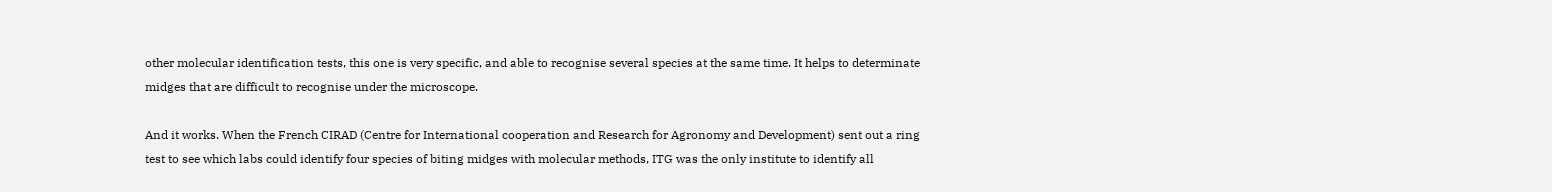other molecular identification tests, this one is very specific, and able to recognise several species at the same time. It helps to determinate midges that are difficult to recognise under the microscope.

And it works. When the French CIRAD (Centre for International cooperation and Research for Agronomy and Development) sent out a ring test to see which labs could identify four species of biting midges with molecular methods, ITG was the only institute to identify all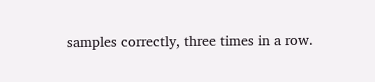samples correctly, three times in a row.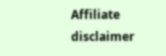Affiliate disclaimer